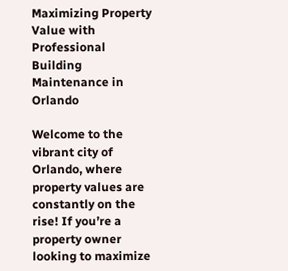Maximizing Property Value with Professional Building Maintenance in Orlando

Welcome to the vibrant city of Orlando, where property values are constantly on the rise! If you’re a property owner looking to maximize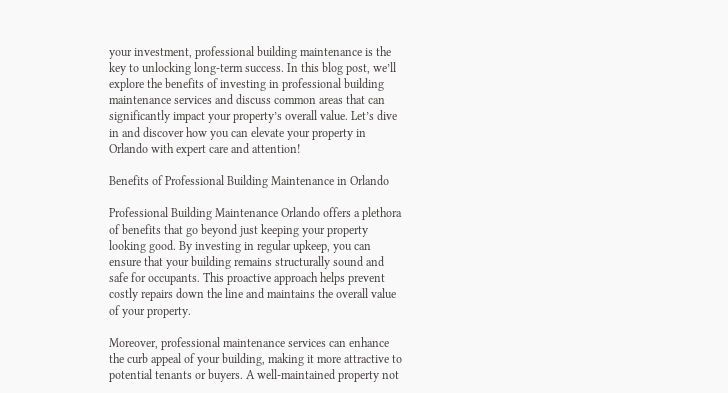your investment, professional building maintenance is the key to unlocking long-term success. In this blog post, we’ll explore the benefits of investing in professional building maintenance services and discuss common areas that can significantly impact your property’s overall value. Let’s dive in and discover how you can elevate your property in Orlando with expert care and attention!

Benefits of Professional Building Maintenance in Orlando

Professional Building Maintenance Orlando offers a plethora of benefits that go beyond just keeping your property looking good. By investing in regular upkeep, you can ensure that your building remains structurally sound and safe for occupants. This proactive approach helps prevent costly repairs down the line and maintains the overall value of your property.

Moreover, professional maintenance services can enhance the curb appeal of your building, making it more attractive to potential tenants or buyers. A well-maintained property not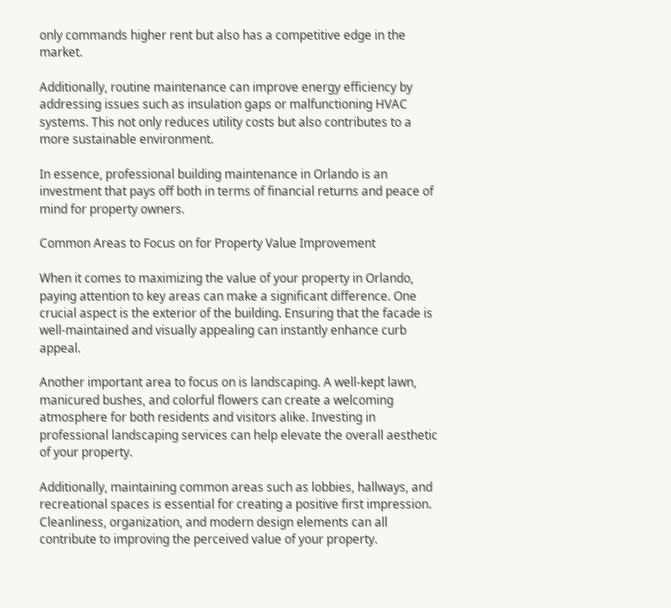only commands higher rent but also has a competitive edge in the market.

Additionally, routine maintenance can improve energy efficiency by addressing issues such as insulation gaps or malfunctioning HVAC systems. This not only reduces utility costs but also contributes to a more sustainable environment.

In essence, professional building maintenance in Orlando is an investment that pays off both in terms of financial returns and peace of mind for property owners.

Common Areas to Focus on for Property Value Improvement

When it comes to maximizing the value of your property in Orlando, paying attention to key areas can make a significant difference. One crucial aspect is the exterior of the building. Ensuring that the facade is well-maintained and visually appealing can instantly enhance curb appeal.

Another important area to focus on is landscaping. A well-kept lawn, manicured bushes, and colorful flowers can create a welcoming atmosphere for both residents and visitors alike. Investing in professional landscaping services can help elevate the overall aesthetic of your property.

Additionally, maintaining common areas such as lobbies, hallways, and recreational spaces is essential for creating a positive first impression. Cleanliness, organization, and modern design elements can all contribute to improving the perceived value of your property.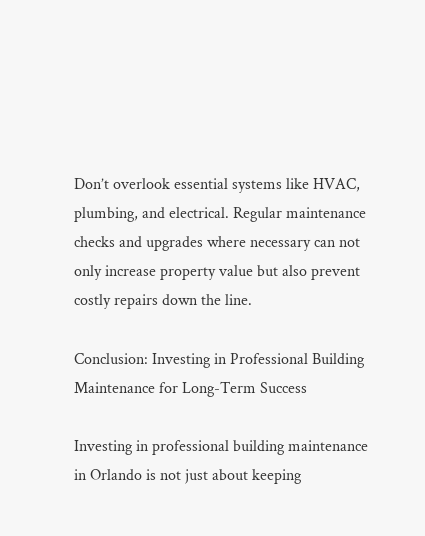Don’t overlook essential systems like HVAC, plumbing, and electrical. Regular maintenance checks and upgrades where necessary can not only increase property value but also prevent costly repairs down the line.

Conclusion: Investing in Professional Building Maintenance for Long-Term Success

Investing in professional building maintenance in Orlando is not just about keeping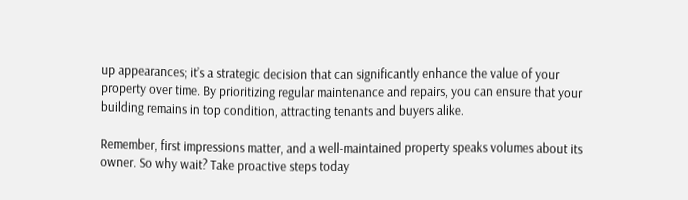up appearances; it’s a strategic decision that can significantly enhance the value of your property over time. By prioritizing regular maintenance and repairs, you can ensure that your building remains in top condition, attracting tenants and buyers alike.

Remember, first impressions matter, and a well-maintained property speaks volumes about its owner. So why wait? Take proactive steps today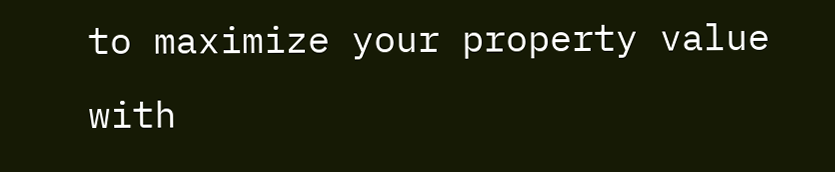to maximize your property value with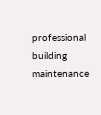professional building maintenance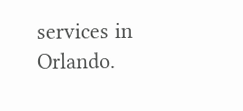services in Orlando.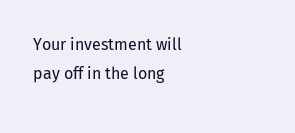Your investment will pay off in the long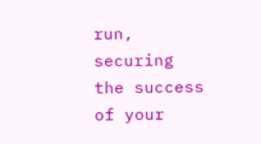run, securing the success of your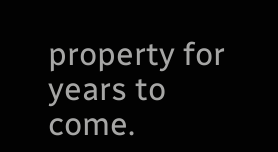property for years to come.